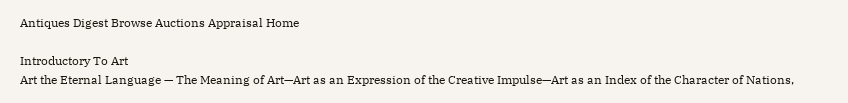Antiques Digest Browse Auctions Appraisal Home

Introductory To Art
Art the Eternal Language — The Meaning of Art—Art as an Expression of the Creative Impulse—Art as an Index of the Character of Nations,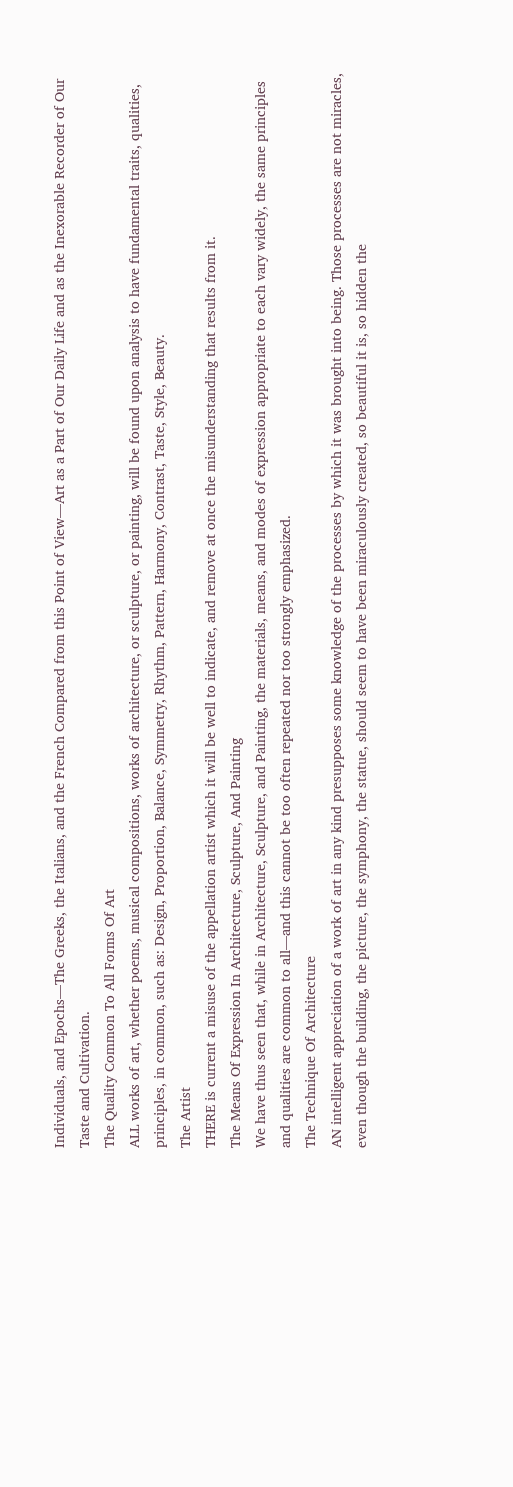Individuals, and Epochs—The Greeks, the Italians, and the French Compared from this Point of View—Art as a Part of Our Daily Life and as the Inexorable Recorder of Our Taste and Cultivation.
The Quality Common To All Forms Of Art
ALL works of art, whether poems, musical compositions, works of architecture, or sculpture, or painting, will be found upon analysis to have fundamental traits, qualities, principles, in common, such as: Design, Proportion, Balance, Symmetry, Rhythm, Pattern, Harmony, Contrast, Taste, Style, Beauty.
The Artist
THERE is current a misuse of the appellation artist which it will be well to indicate, and remove at once the misunderstanding that results from it.
The Means Of Expression In Architecture, Sculpture, And Painting
We have thus seen that, while in Architecture, Sculpture, and Painting, the materials, means, and modes of expression appropriate to each vary widely, the same principles and qualities are common to all—and this cannot be too often repeated nor too strongly emphasized.
The Technique Of Architecture
AN intelligent appreciation of a work of art in any kind presupposes some knowledge of the processes by which it was brought into being. Those processes are not miracles, even though the building, the picture, the symphony, the statue, should seem to have been miraculously created, so beautiful it is, so hidden the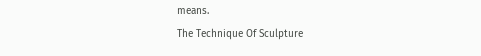means.
The Technique Of Sculpture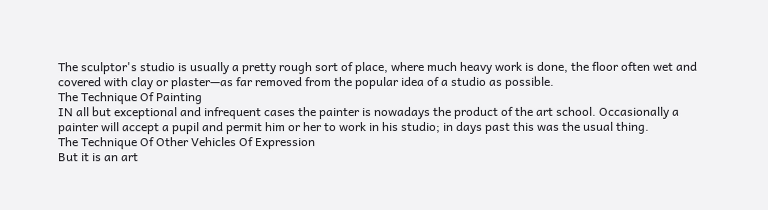The sculptor's studio is usually a pretty rough sort of place, where much heavy work is done, the floor often wet and covered with clay or plaster—as far removed from the popular idea of a studio as possible.
The Technique Of Painting
IN all but exceptional and infrequent cases the painter is nowadays the product of the art school. Occasionally a painter will accept a pupil and permit him or her to work in his studio; in days past this was the usual thing.
The Technique Of Other Vehicles Of Expression
But it is an art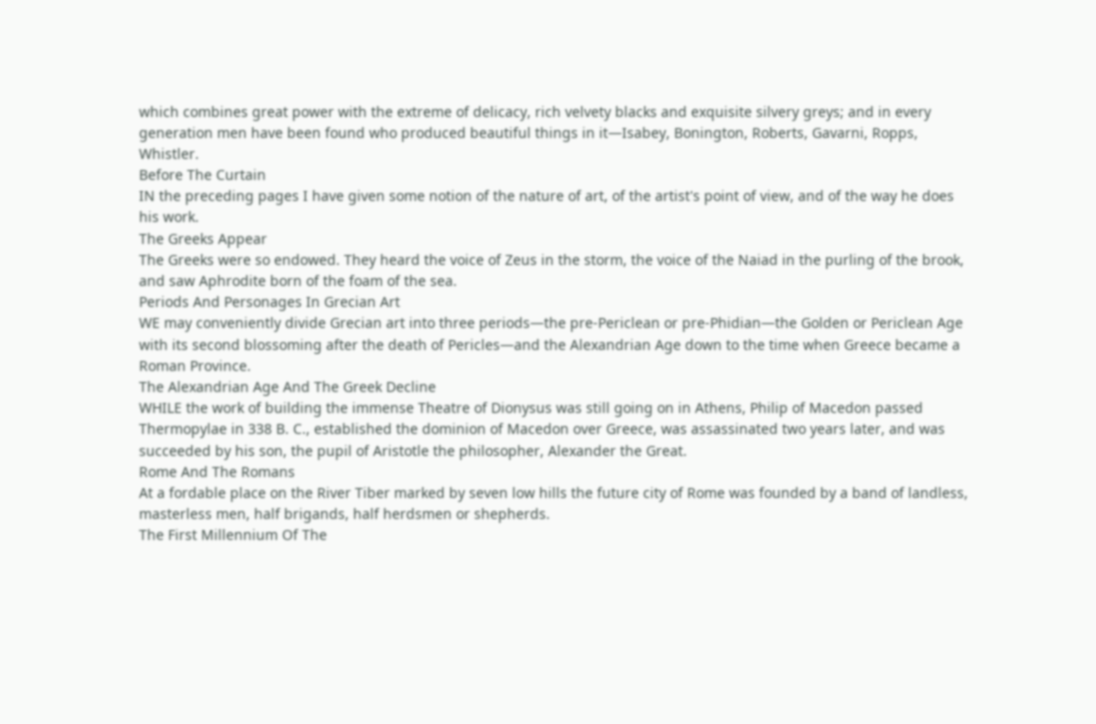which combines great power with the extreme of delicacy, rich velvety blacks and exquisite silvery greys; and in every generation men have been found who produced beautiful things in it—Isabey, Bonington, Roberts, Gavarni, Ropps, Whistler.
Before The Curtain
IN the preceding pages I have given some notion of the nature of art, of the artist's point of view, and of the way he does his work.
The Greeks Appear
The Greeks were so endowed. They heard the voice of Zeus in the storm, the voice of the Naiad in the purling of the brook, and saw Aphrodite born of the foam of the sea.
Periods And Personages In Grecian Art
WE may conveniently divide Grecian art into three periods—the pre-Periclean or pre-Phidian—the Golden or Periclean Age with its second blossoming after the death of Pericles—and the Alexandrian Age down to the time when Greece became a Roman Province.
The Alexandrian Age And The Greek Decline
WHILE the work of building the immense Theatre of Dionysus was still going on in Athens, Philip of Macedon passed Thermopylae in 338 B. C., established the dominion of Macedon over Greece, was assassinated two years later, and was succeeded by his son, the pupil of Aristotle the philosopher, Alexander the Great.
Rome And The Romans
At a fordable place on the River Tiber marked by seven low hills the future city of Rome was founded by a band of landless, masterless men, half brigands, half herdsmen or shepherds.
The First Millennium Of The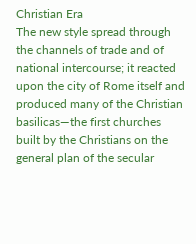Christian Era
The new style spread through the channels of trade and of national intercourse; it reacted upon the city of Rome itself and produced many of the Christian basilicas—the first churches built by the Christians on the general plan of the secular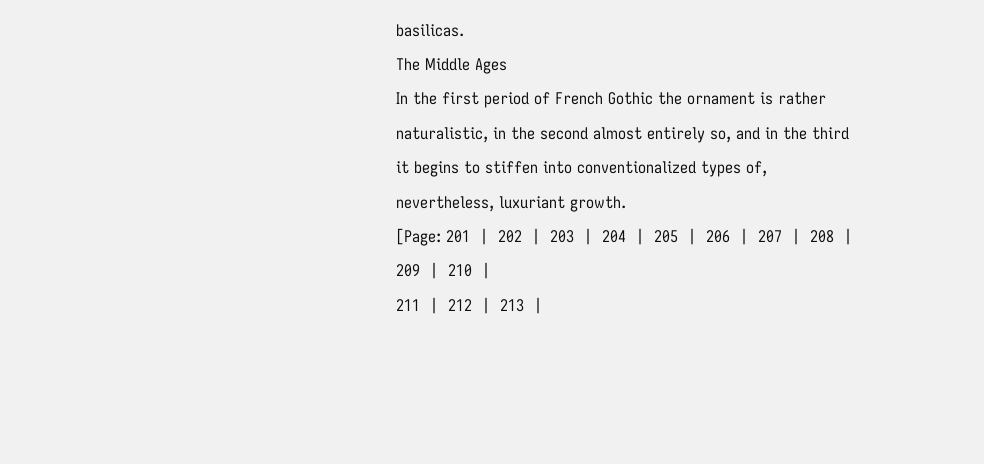basilicas.
The Middle Ages
In the first period of French Gothic the ornament is rather naturalistic, in the second almost entirely so, and in the third it begins to stiffen into conventionalized types of, nevertheless, luxuriant growth.
[Page: 201  |  202  |  203  |  204  |  205  |  206  |  207  |  208  |  209  |  210  |
211  |  212  |  213  |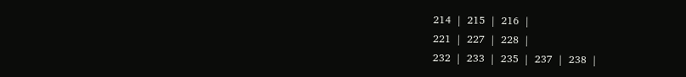214  |  215  |  216  |
221  |  227  |  228  |
232  |  233  |  235  |  237  |  238  |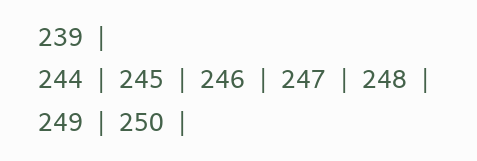239  |
244  |  245  |  246  |  247  |  248  |  249  |  250  |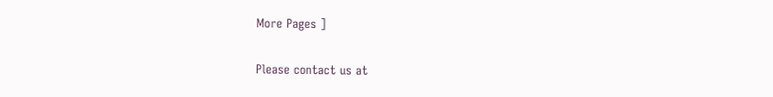More Pages ]

Please contact us at